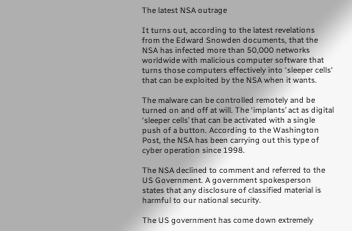The latest NSA outrage

It turns out, according to the latest revelations from the Edward Snowden documents, that the NSA has infected more than 50,000 networks worldwide with malicious computer software that turns those computers effectively into ‘sleeper cells‘ that can be exploited by the NSA when it wants.

The malware can be controlled remotely and be turned on and off at will. The ‘implants’ act as digital ‘sleeper cells’ that can be activated with a single push of a button. According to the Washington Post, the NSA has been carrying out this type of cyber operation since 1998.

The NSA declined to comment and referred to the US Government. A government spokesperson states that any disclosure of classified material is harmful to our national security.

The US government has come down extremely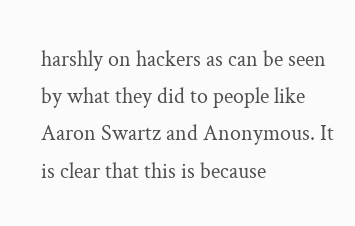harshly on hackers as can be seen by what they did to people like Aaron Swartz and Anonymous. It is clear that this is because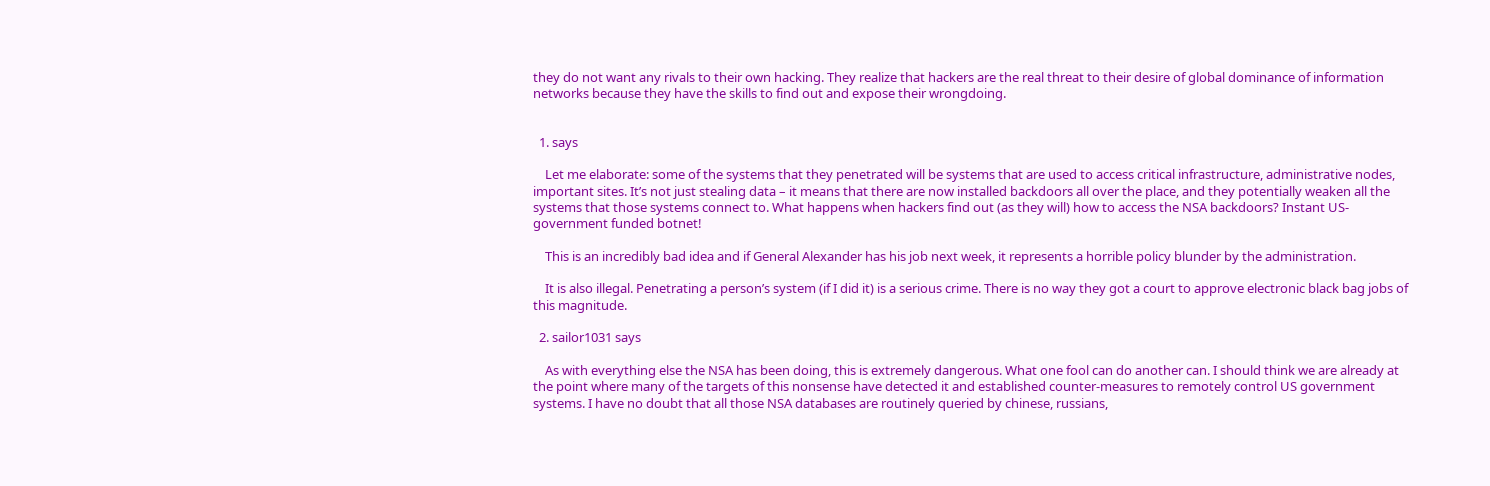they do not want any rivals to their own hacking. They realize that hackers are the real threat to their desire of global dominance of information networks because they have the skills to find out and expose their wrongdoing.


  1. says

    Let me elaborate: some of the systems that they penetrated will be systems that are used to access critical infrastructure, administrative nodes, important sites. It’s not just stealing data – it means that there are now installed backdoors all over the place, and they potentially weaken all the systems that those systems connect to. What happens when hackers find out (as they will) how to access the NSA backdoors? Instant US-government funded botnet!

    This is an incredibly bad idea and if General Alexander has his job next week, it represents a horrible policy blunder by the administration.

    It is also illegal. Penetrating a person’s system (if I did it) is a serious crime. There is no way they got a court to approve electronic black bag jobs of this magnitude.

  2. sailor1031 says

    As with everything else the NSA has been doing, this is extremely dangerous. What one fool can do another can. I should think we are already at the point where many of the targets of this nonsense have detected it and established counter-measures to remotely control US government systems. I have no doubt that all those NSA databases are routinely queried by chinese, russians,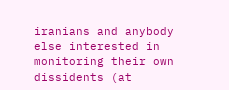iranians and anybody else interested in monitoring their own dissidents (at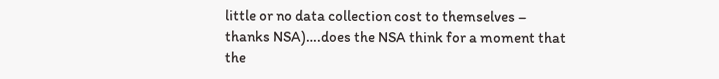little or no data collection cost to themselves – thanks NSA)….does the NSA think for a moment that the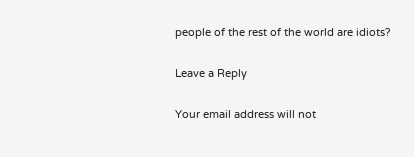people of the rest of the world are idiots?

Leave a Reply

Your email address will not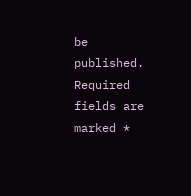be published. Required fields are marked *